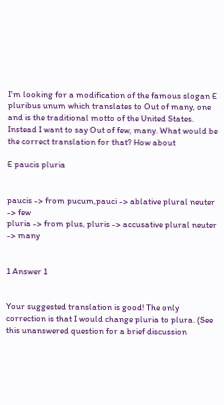I'm looking for a modification of the famous slogan E pluribus unum which translates to Out of many, one and is the traditional motto of the United States. Instead I want to say Out of few, many. What would be the correct translation for that? How about

E paucis pluria


paucis -> from pucum,pauci -> ablative plural neuter -> few
pluria -> from plus, pluris -> accusative plural neuter -> many


1 Answer 1


Your suggested translation is good! The only correction is that I would change pluria to plura. (See this unanswered question for a brief discussion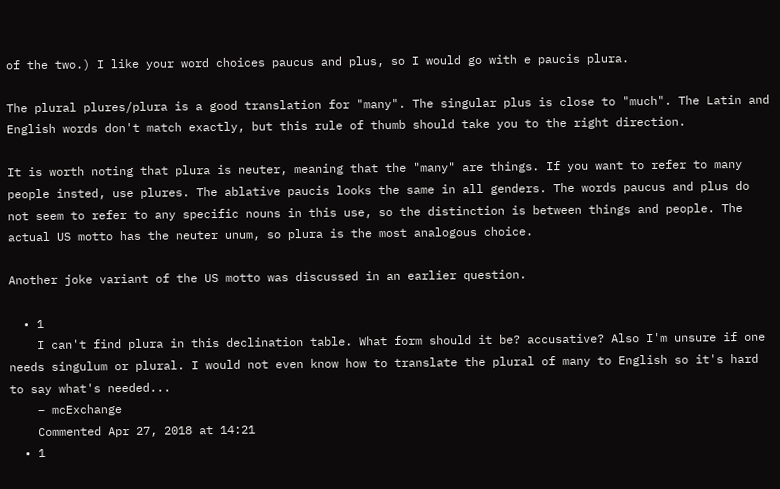of the two.) I like your word choices paucus and plus, so I would go with e paucis plura.

The plural plures/plura is a good translation for "many". The singular plus is close to "much". The Latin and English words don't match exactly, but this rule of thumb should take you to the right direction.

It is worth noting that plura is neuter, meaning that the "many" are things. If you want to refer to many people insted, use plures. The ablative paucis looks the same in all genders. The words paucus and plus do not seem to refer to any specific nouns in this use, so the distinction is between things and people. The actual US motto has the neuter unum, so plura is the most analogous choice.

Another joke variant of the US motto was discussed in an earlier question.

  • 1
    I can't find plura in this declination table. What form should it be? accusative? Also I'm unsure if one needs singulum or plural. I would not even know how to translate the plural of many to English so it's hard to say what's needed...
    – mcExchange
    Commented Apr 27, 2018 at 14:21
  • 1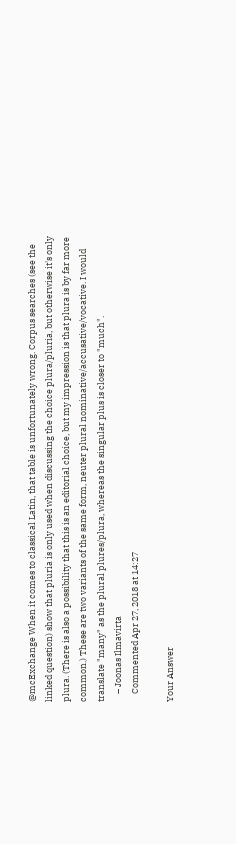@mcExchange When it comes to classical Latin, that table is unfortunately wrong. Corpus searches (see the linked question) show that pluria is only used when discussing the choice plura/pluria, but otherwise it's only plura. (There is also a possibility that this is an editorial choice, but my impression is that plura is by far more common.) These are two variants of the same form, neuter plural nominative/accusative/vocative. I would translate "many" as the plural plures/plura, whereas the singular plus is closer to "much".
    – Joonas Ilmavirta
    Commented Apr 27, 2018 at 14:27

Your Answer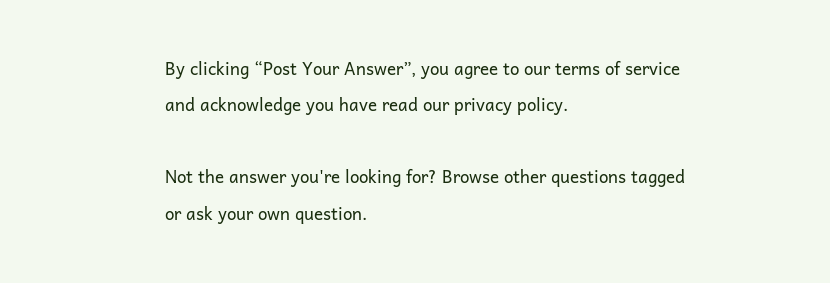By clicking “Post Your Answer”, you agree to our terms of service and acknowledge you have read our privacy policy.

Not the answer you're looking for? Browse other questions tagged or ask your own question.